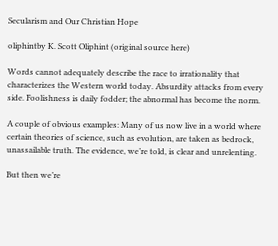Secularism and Our Christian Hope

oliphintby K. Scott Oliphint (original source here)

Words cannot adequately describe the race to irrationality that characterizes the Western world today. Absurdity attacks from every side. Foolishness is daily fodder; the abnormal has become the norm.

A couple of obvious examples: Many of us now live in a world where certain theories of science, such as evolution, are taken as bedrock, unassailable truth. The evidence, we’re told, is clear and unrelenting.

But then we’re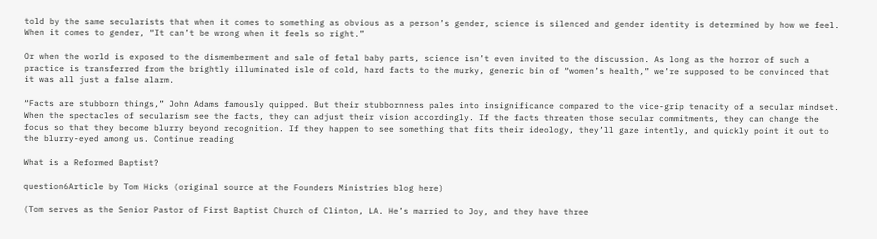told by the same secularists that when it comes to something as obvious as a person’s gender, science is silenced and gender identity is determined by how we feel. When it comes to gender, “It can’t be wrong when it feels so right.”

Or when the world is exposed to the dismemberment and sale of fetal baby parts, science isn’t even invited to the discussion. As long as the horror of such a practice is transferred from the brightly illuminated isle of cold, hard facts to the murky, generic bin of “women’s health,” we’re supposed to be convinced that it was all just a false alarm.

“Facts are stubborn things,” John Adams famously quipped. But their stubbornness pales into insignificance compared to the vice-grip tenacity of a secular mindset. When the spectacles of secularism see the facts, they can adjust their vision accordingly. If the facts threaten those secular commitments, they can change the focus so that they become blurry beyond recognition. If they happen to see something that fits their ideology, they’ll gaze intently, and quickly point it out to the blurry-eyed among us. Continue reading

What is a Reformed Baptist?

question6Article by Tom Hicks (original source at the Founders Ministries blog here)

(Tom serves as the Senior Pastor of First Baptist Church of Clinton, LA. He’s married to Joy, and they have three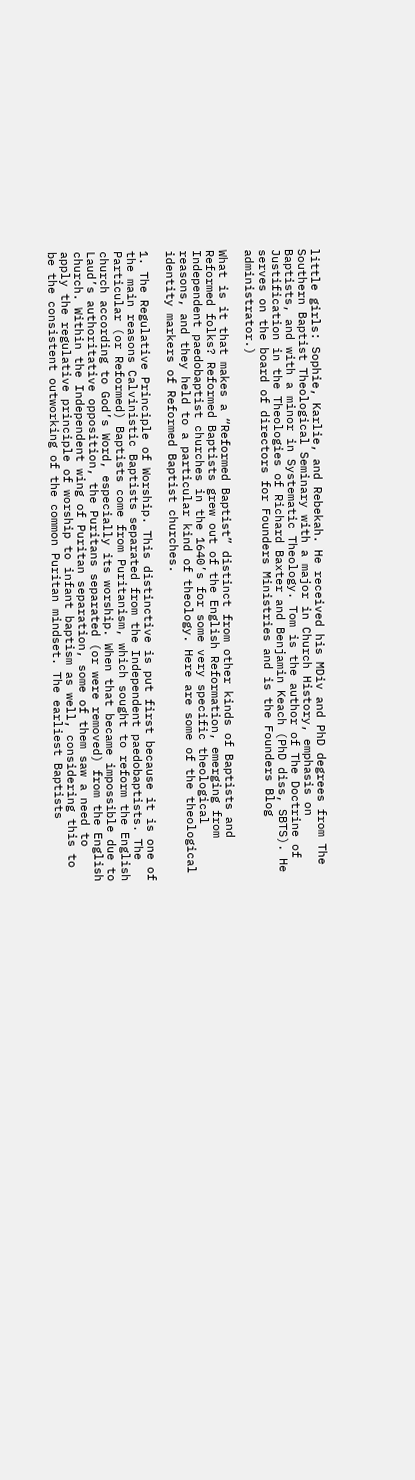little girls: Sophie, Karlie, and Rebekah. He received his MDiv and PhD degrees from The Southern Baptist Theological Seminary with a major in Church History, emphasis on Baptists, and with a minor in Systematic Theology. Tom is the author of The Doctrine of Justification in the Theologies of Richard Baxter and Benjamin Keach (PhD diss, SBTS). He serves on the board of directors for Founders Ministries and is the Founders Blog administrator.)

What is it that makes a “Reformed Baptist” distinct from other kinds of Baptists and Reformed folks? Reformed Baptists grew out of the English Reformation, emerging from Independent paedobaptist churches in the 1640’s for some very specific theological reasons, and they held to a particular kind of theology. Here are some of the theological identity markers of Reformed Baptist churches.

1. The Regulative Principle of Worship. This distinctive is put first because it is one of the main reasons Calvinistic Baptists separated from the Independent paedobaptists. The Particular (or Reformed) Baptists come from Puritanism, which sought to reform the English church according to God’s Word, especially its worship. When that became impossible due to Laud’s authoritative opposition, the Puritans separated (or were removed) from the English church. Within the Independent wing of Puritan separation, some of them saw a need to apply the regulative principle of worship to infant baptism as well, considering this to be the consistent outworking of the common Puritan mindset. The earliest Baptists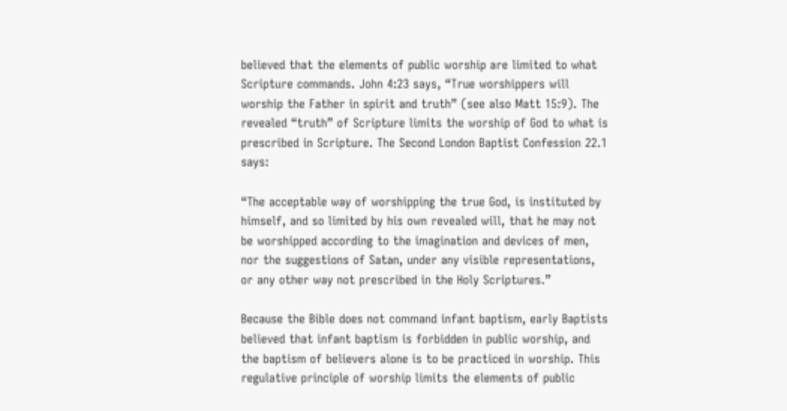believed that the elements of public worship are limited to what Scripture commands. John 4:23 says, “True worshippers will worship the Father in spirit and truth” (see also Matt 15:9). The revealed “truth” of Scripture limits the worship of God to what is prescribed in Scripture. The Second London Baptist Confession 22.1 says:

“The acceptable way of worshipping the true God, is instituted by himself, and so limited by his own revealed will, that he may not be worshipped according to the imagination and devices of men, nor the suggestions of Satan, under any visible representations, or any other way not prescribed in the Holy Scriptures.”

Because the Bible does not command infant baptism, early Baptists believed that infant baptism is forbidden in public worship, and the baptism of believers alone is to be practiced in worship. This regulative principle of worship limits the elements of public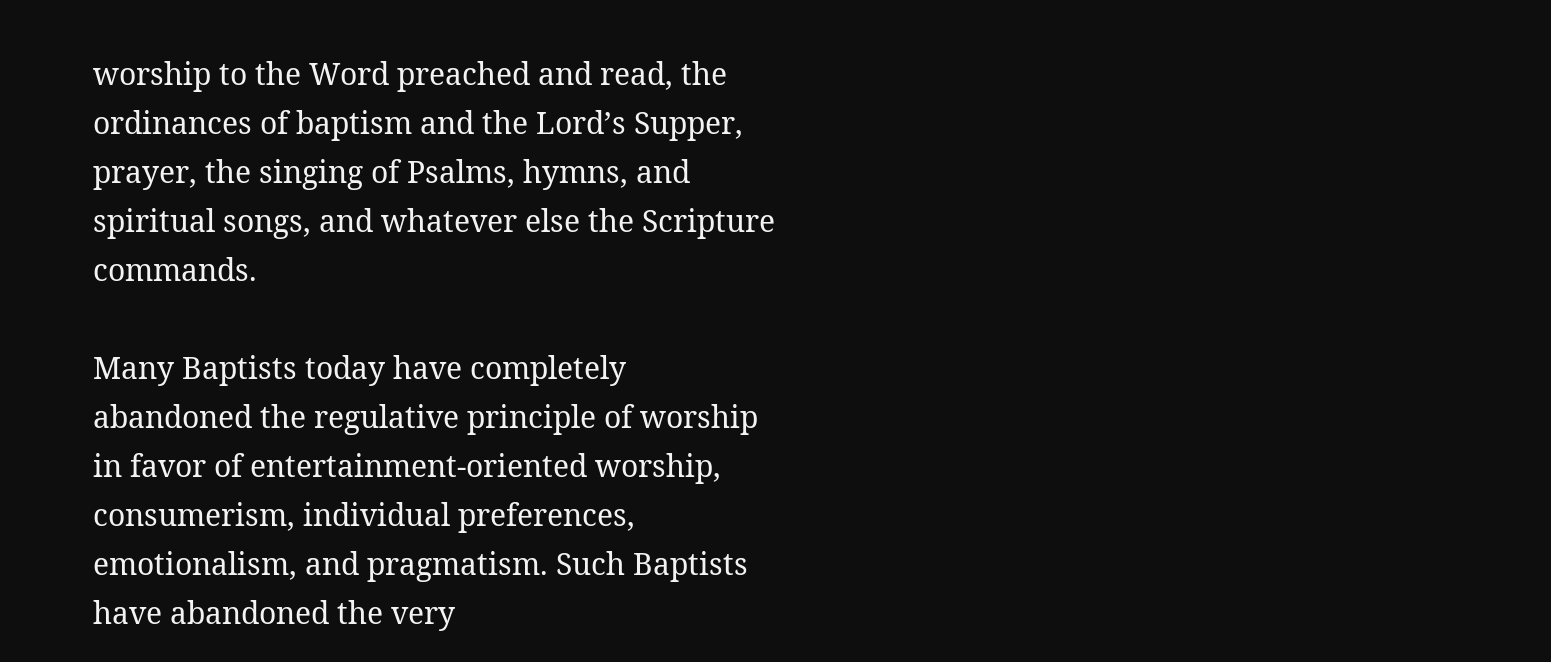worship to the Word preached and read, the ordinances of baptism and the Lord’s Supper, prayer, the singing of Psalms, hymns, and spiritual songs, and whatever else the Scripture commands.

Many Baptists today have completely abandoned the regulative principle of worship in favor of entertainment-oriented worship, consumerism, individual preferences, emotionalism, and pragmatism. Such Baptists have abandoned the very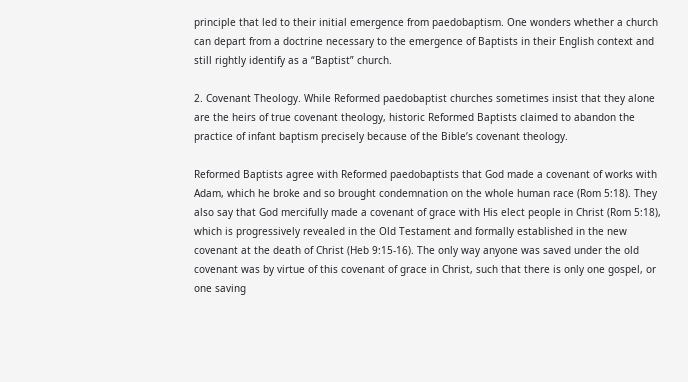principle that led to their initial emergence from paedobaptism. One wonders whether a church can depart from a doctrine necessary to the emergence of Baptists in their English context and still rightly identify as a “Baptist” church.

2. Covenant Theology. While Reformed paedobaptist churches sometimes insist that they alone are the heirs of true covenant theology, historic Reformed Baptists claimed to abandon the practice of infant baptism precisely because of the Bible’s covenant theology.

Reformed Baptists agree with Reformed paedobaptists that God made a covenant of works with Adam, which he broke and so brought condemnation on the whole human race (Rom 5:18). They also say that God mercifully made a covenant of grace with His elect people in Christ (Rom 5:18), which is progressively revealed in the Old Testament and formally established in the new covenant at the death of Christ (Heb 9:15-16). The only way anyone was saved under the old covenant was by virtue of this covenant of grace in Christ, such that there is only one gospel, or one saving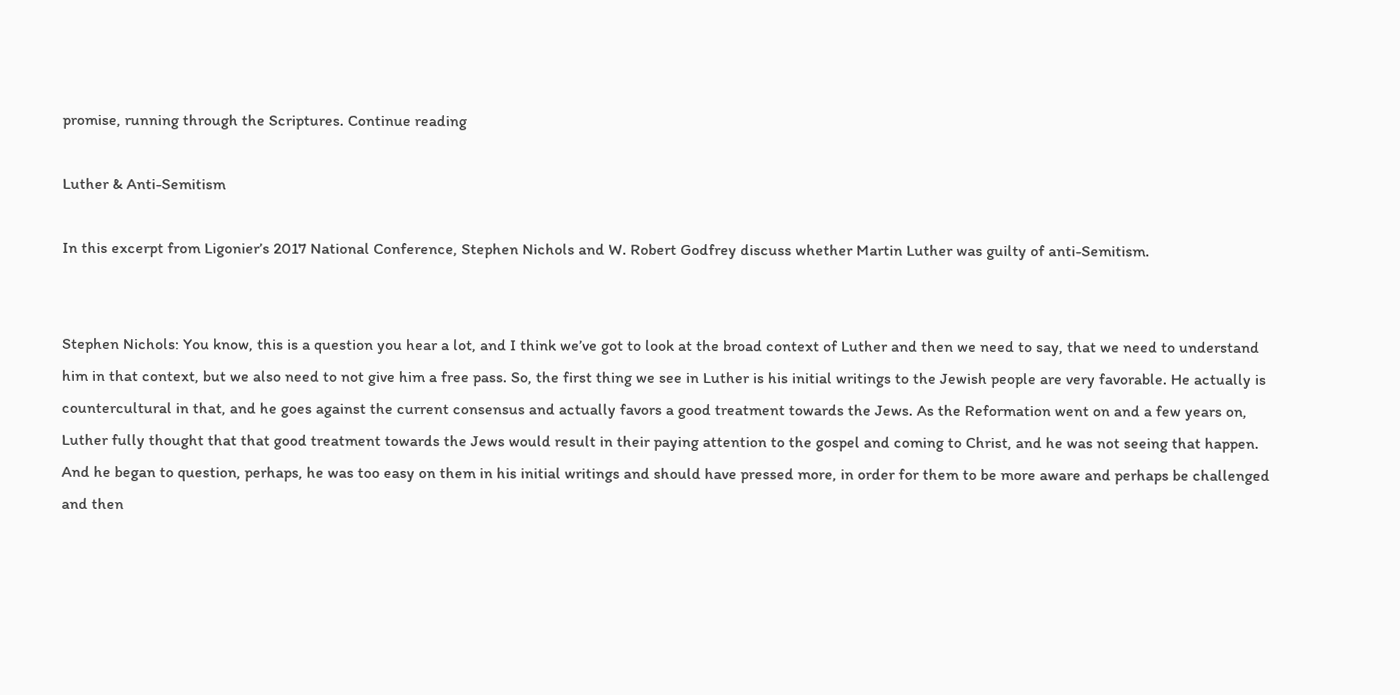promise, running through the Scriptures. Continue reading

Luther & Anti-Semitism

In this excerpt from Ligonier’s 2017 National Conference, Stephen Nichols and W. Robert Godfrey discuss whether Martin Luther was guilty of anti-Semitism.


Stephen Nichols: You know, this is a question you hear a lot, and I think we’ve got to look at the broad context of Luther and then we need to say, that we need to understand him in that context, but we also need to not give him a free pass. So, the first thing we see in Luther is his initial writings to the Jewish people are very favorable. He actually is countercultural in that, and he goes against the current consensus and actually favors a good treatment towards the Jews. As the Reformation went on and a few years on, Luther fully thought that that good treatment towards the Jews would result in their paying attention to the gospel and coming to Christ, and he was not seeing that happen. And he began to question, perhaps, he was too easy on them in his initial writings and should have pressed more, in order for them to be more aware and perhaps be challenged and then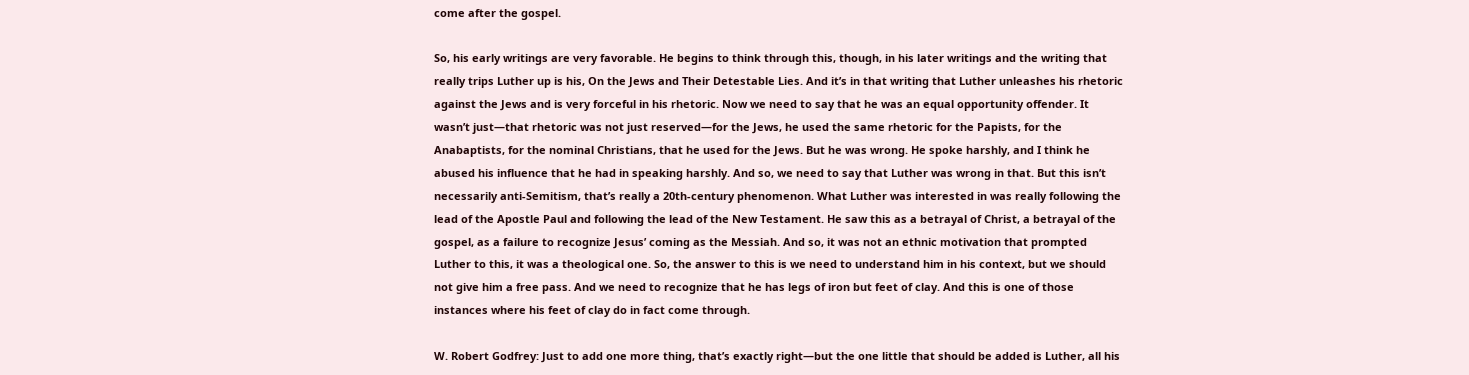come after the gospel.

So, his early writings are very favorable. He begins to think through this, though, in his later writings and the writing that really trips Luther up is his, On the Jews and Their Detestable Lies. And it’s in that writing that Luther unleashes his rhetoric against the Jews and is very forceful in his rhetoric. Now we need to say that he was an equal opportunity offender. It wasn’t just—that rhetoric was not just reserved—for the Jews, he used the same rhetoric for the Papists, for the Anabaptists, for the nominal Christians, that he used for the Jews. But he was wrong. He spoke harshly, and I think he abused his influence that he had in speaking harshly. And so, we need to say that Luther was wrong in that. But this isn’t necessarily anti-Semitism, that’s really a 20th-century phenomenon. What Luther was interested in was really following the lead of the Apostle Paul and following the lead of the New Testament. He saw this as a betrayal of Christ, a betrayal of the gospel, as a failure to recognize Jesus’ coming as the Messiah. And so, it was not an ethnic motivation that prompted Luther to this, it was a theological one. So, the answer to this is we need to understand him in his context, but we should not give him a free pass. And we need to recognize that he has legs of iron but feet of clay. And this is one of those instances where his feet of clay do in fact come through.

W. Robert Godfrey: Just to add one more thing, that’s exactly right—but the one little that should be added is Luther, all his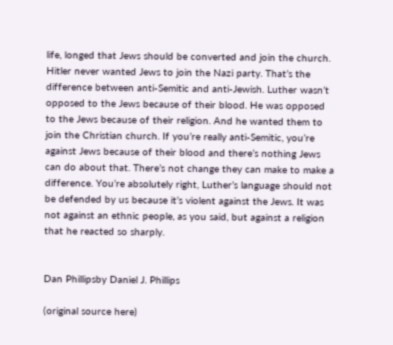life, longed that Jews should be converted and join the church. Hitler never wanted Jews to join the Nazi party. That’s the difference between anti-Semitic and anti-Jewish. Luther wasn’t opposed to the Jews because of their blood. He was opposed to the Jews because of their religion. And he wanted them to join the Christian church. If you’re really anti-Semitic, you’re against Jews because of their blood and there’s nothing Jews can do about that. There’s not change they can make to make a difference. You’re absolutely right, Luther’s language should not be defended by us because it’s violent against the Jews. It was not against an ethnic people, as you said, but against a religion that he reacted so sharply.


Dan Phillipsby Daniel J. Phillips

(original source here)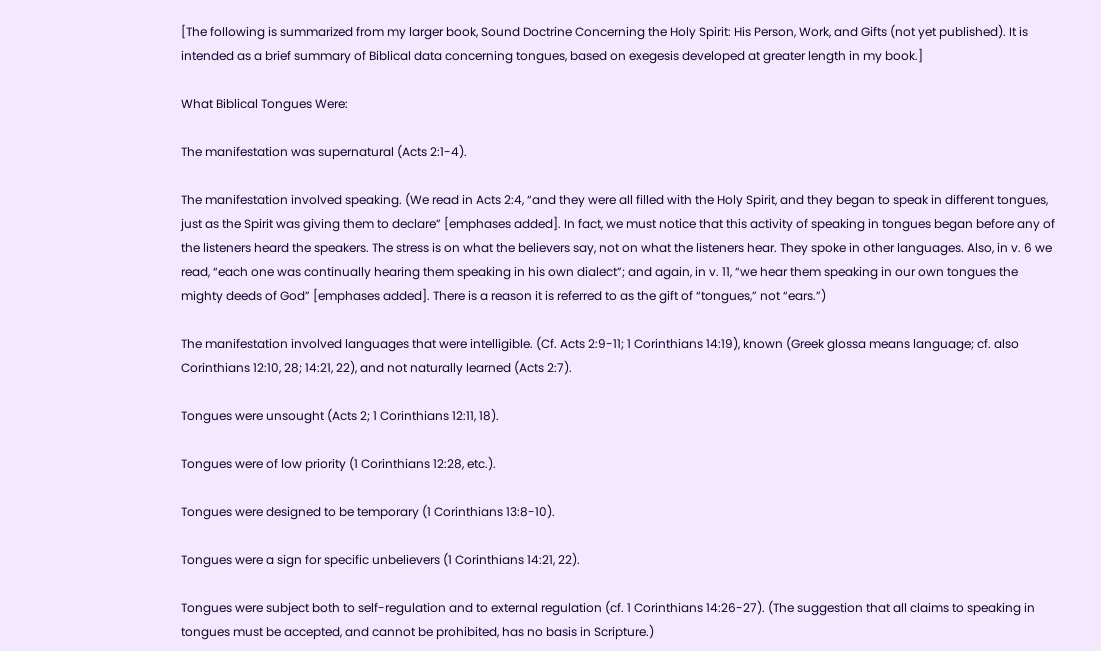[The following is summarized from my larger book, Sound Doctrine Concerning the Holy Spirit: His Person, Work, and Gifts (not yet published). It is intended as a brief summary of Biblical data concerning tongues, based on exegesis developed at greater length in my book.]

What Biblical Tongues Were:

The manifestation was supernatural (Acts 2:1-4).

The manifestation involved speaking. (We read in Acts 2:4, “and they were all filled with the Holy Spirit, and they began to speak in different tongues, just as the Spirit was giving them to declare” [emphases added]. In fact, we must notice that this activity of speaking in tongues began before any of the listeners heard the speakers. The stress is on what the believers say, not on what the listeners hear. They spoke in other languages. Also, in v. 6 we read, “each one was continually hearing them speaking in his own dialect”; and again, in v. 11, “we hear them speaking in our own tongues the mighty deeds of God” [emphases added]. There is a reason it is referred to as the gift of “tongues,” not “ears.”)

The manifestation involved languages that were intelligible. (Cf. Acts 2:9-11; 1 Corinthians 14:19), known (Greek glossa means language; cf. also Corinthians 12:10, 28; 14:21, 22), and not naturally learned (Acts 2:7).

Tongues were unsought (Acts 2; 1 Corinthians 12:11, 18).

Tongues were of low priority (1 Corinthians 12:28, etc.).

Tongues were designed to be temporary (1 Corinthians 13:8-10).

Tongues were a sign for specific unbelievers (1 Corinthians 14:21, 22).

Tongues were subject both to self-regulation and to external regulation (cf. 1 Corinthians 14:26-27). (The suggestion that all claims to speaking in tongues must be accepted, and cannot be prohibited, has no basis in Scripture.)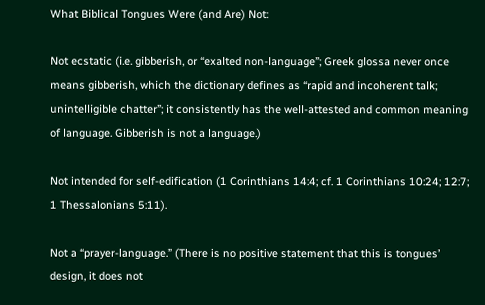What Biblical Tongues Were (and Are) Not:

Not ecstatic (i.e. gibberish, or “exalted non-language”; Greek glossa never once means gibberish, which the dictionary defines as “rapid and incoherent talk; unintelligible chatter”; it consistently has the well-attested and common meaning of language. Gibberish is not a language.)

Not intended for self-edification (1 Corinthians 14:4; cf. 1 Corinthians 10:24; 12:7; 1 Thessalonians 5:11).

Not a “prayer-language.” (There is no positive statement that this is tongues’ design, it does not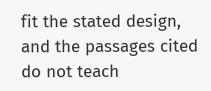fit the stated design, and the passages cited do not teach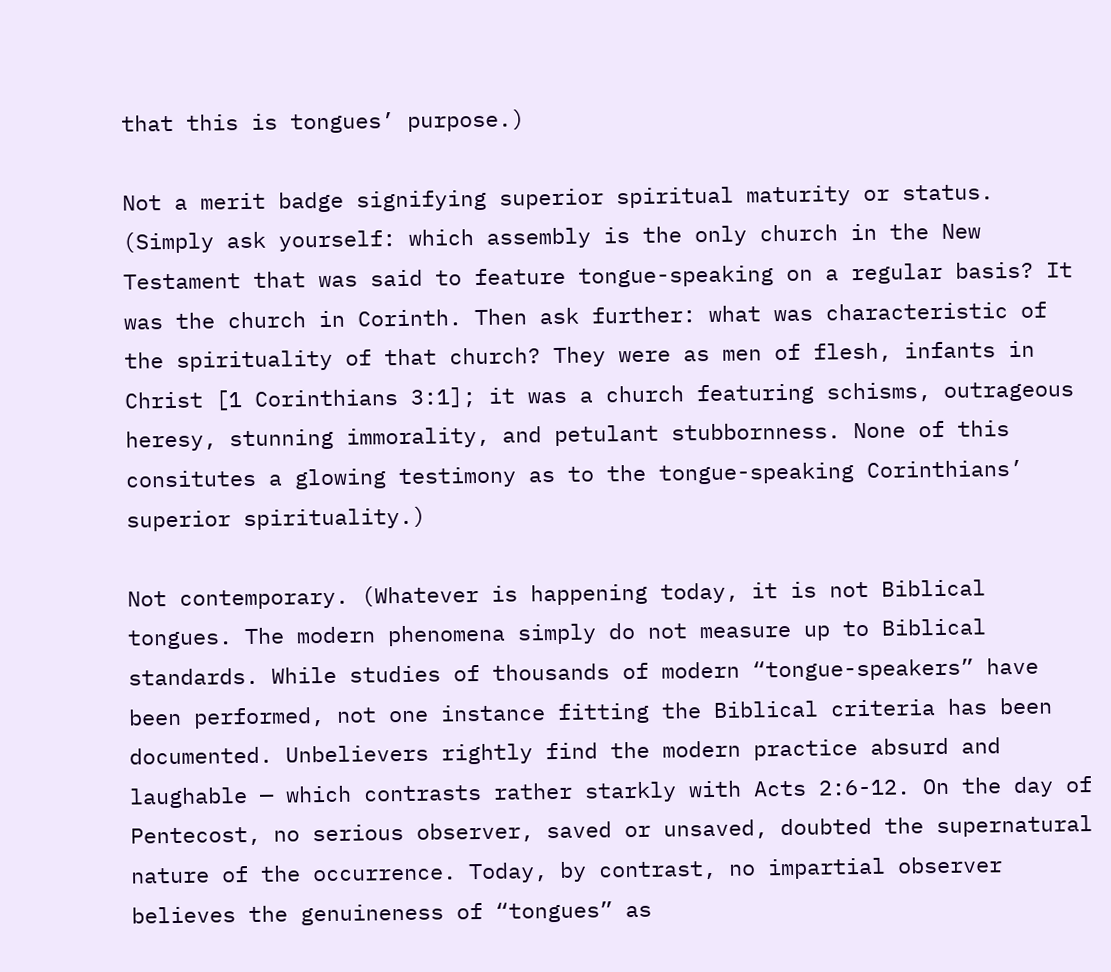that this is tongues’ purpose.)

Not a merit badge signifying superior spiritual maturity or status. (Simply ask yourself: which assembly is the only church in the New Testament that was said to feature tongue-speaking on a regular basis? It was the church in Corinth. Then ask further: what was characteristic of the spirituality of that church? They were as men of flesh, infants in Christ [1 Corinthians 3:1]; it was a church featuring schisms, outrageous heresy, stunning immorality, and petulant stubbornness. None of this consitutes a glowing testimony as to the tongue-speaking Corinthians’ superior spirituality.)

Not contemporary. (Whatever is happening today, it is not Biblical tongues. The modern phenomena simply do not measure up to Biblical standards. While studies of thousands of modern “tongue-speakers” have been performed, not one instance fitting the Biblical criteria has been documented. Unbelievers rightly find the modern practice absurd and laughable — which contrasts rather starkly with Acts 2:6-12. On the day of Pentecost, no serious observer, saved or unsaved, doubted the supernatural nature of the occurrence. Today, by contrast, no impartial observer believes the genuineness of “tongues” as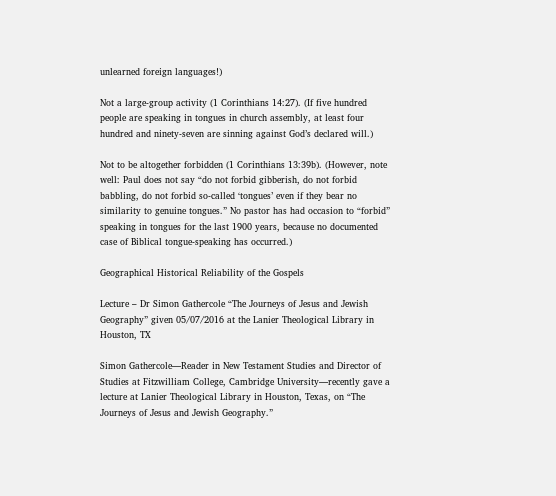unlearned foreign languages!)

Not a large-group activity (1 Corinthians 14:27). (If five hundred people are speaking in tongues in church assembly, at least four hundred and ninety-seven are sinning against God’s declared will.)

Not to be altogether forbidden (1 Corinthians 13:39b). (However, note well: Paul does not say “do not forbid gibberish, do not forbid babbling, do not forbid so-called ‘tongues’ even if they bear no similarity to genuine tongues.” No pastor has had occasion to “forbid” speaking in tongues for the last 1900 years, because no documented case of Biblical tongue-speaking has occurred.)

Geographical Historical Reliability of the Gospels

Lecture – Dr Simon Gathercole “The Journeys of Jesus and Jewish Geography” given 05/07/2016 at the Lanier Theological Library in Houston, TX

Simon Gathercole—Reader in New Testament Studies and Director of Studies at Fitzwilliam College, Cambridge University—recently gave a lecture at Lanier Theological Library in Houston, Texas, on “The Journeys of Jesus and Jewish Geography.”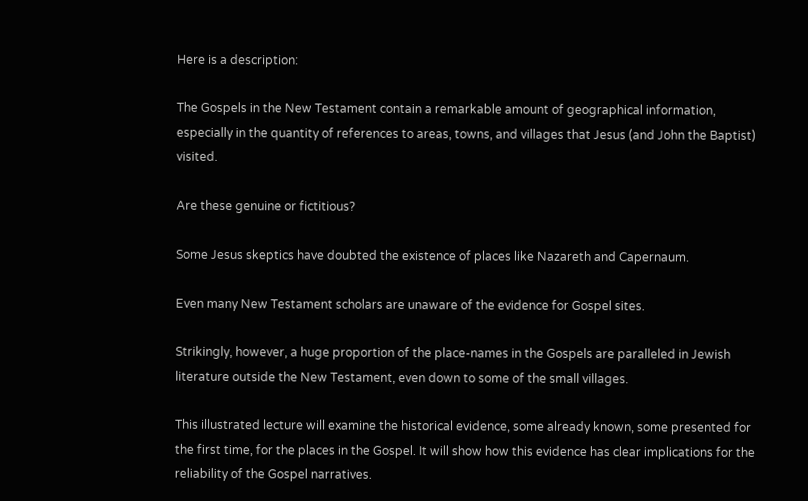Here is a description:

The Gospels in the New Testament contain a remarkable amount of geographical information, especially in the quantity of references to areas, towns, and villages that Jesus (and John the Baptist) visited.

Are these genuine or fictitious?

Some Jesus skeptics have doubted the existence of places like Nazareth and Capernaum.

Even many New Testament scholars are unaware of the evidence for Gospel sites.

Strikingly, however, a huge proportion of the place-names in the Gospels are paralleled in Jewish literature outside the New Testament, even down to some of the small villages.

This illustrated lecture will examine the historical evidence, some already known, some presented for the first time, for the places in the Gospel. It will show how this evidence has clear implications for the reliability of the Gospel narratives.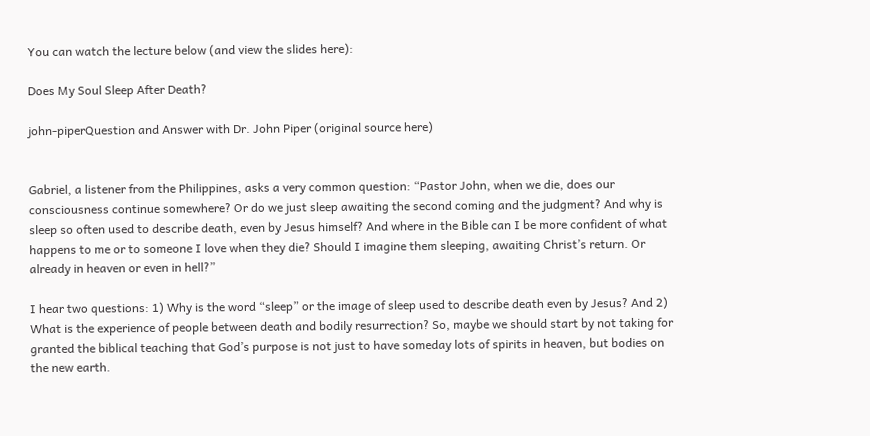You can watch the lecture below (and view the slides here):

Does My Soul Sleep After Death?

john-piperQuestion and Answer with Dr. John Piper (original source here)


Gabriel, a listener from the Philippines, asks a very common question: “Pastor John, when we die, does our consciousness continue somewhere? Or do we just sleep awaiting the second coming and the judgment? And why is sleep so often used to describe death, even by Jesus himself? And where in the Bible can I be more confident of what happens to me or to someone I love when they die? Should I imagine them sleeping, awaiting Christ’s return. Or already in heaven or even in hell?”

I hear two questions: 1) Why is the word “sleep” or the image of sleep used to describe death even by Jesus? And 2) What is the experience of people between death and bodily resurrection? So, maybe we should start by not taking for granted the biblical teaching that God’s purpose is not just to have someday lots of spirits in heaven, but bodies on the new earth.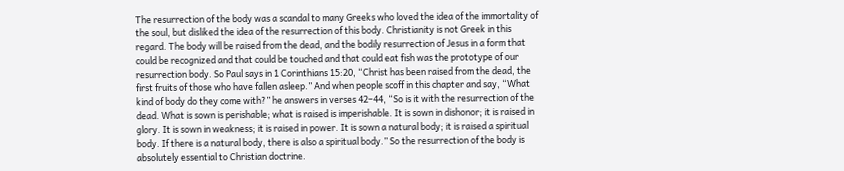The resurrection of the body was a scandal to many Greeks who loved the idea of the immortality of the soul, but disliked the idea of the resurrection of this body. Christianity is not Greek in this regard. The body will be raised from the dead, and the bodily resurrection of Jesus in a form that could be recognized and that could be touched and that could eat fish was the prototype of our resurrection body. So Paul says in 1 Corinthians 15:20, “Christ has been raised from the dead, the first fruits of those who have fallen asleep.” And when people scoff in this chapter and say, “What kind of body do they come with?” he answers in verses 42–44, “So is it with the resurrection of the dead. What is sown is perishable; what is raised is imperishable. It is sown in dishonor; it is raised in glory. It is sown in weakness; it is raised in power. It is sown a natural body; it is raised a spiritual body. If there is a natural body, there is also a spiritual body.” So the resurrection of the body is absolutely essential to Christian doctrine.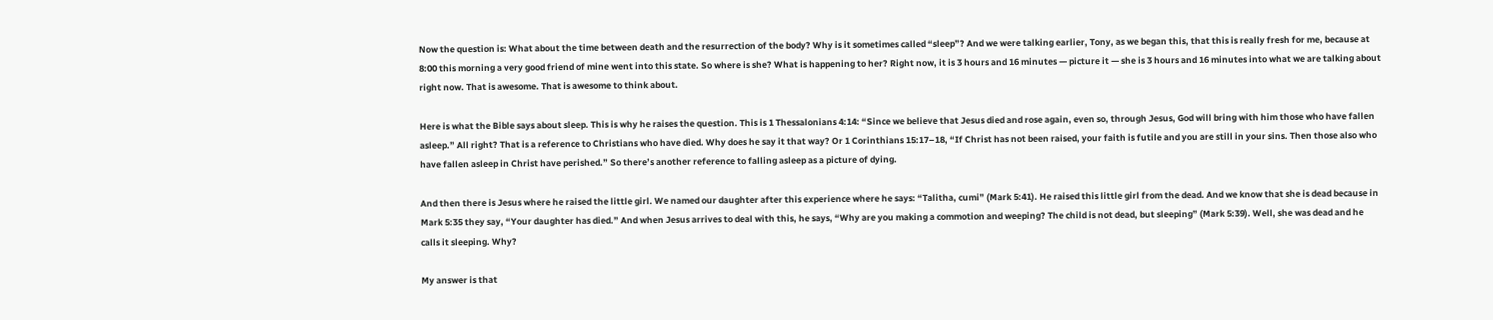Now the question is: What about the time between death and the resurrection of the body? Why is it sometimes called “sleep”? And we were talking earlier, Tony, as we began this, that this is really fresh for me, because at 8:00 this morning a very good friend of mine went into this state. So where is she? What is happening to her? Right now, it is 3 hours and 16 minutes — picture it — she is 3 hours and 16 minutes into what we are talking about right now. That is awesome. That is awesome to think about.

Here is what the Bible says about sleep. This is why he raises the question. This is 1 Thessalonians 4:14: “Since we believe that Jesus died and rose again, even so, through Jesus, God will bring with him those who have fallen asleep.” All right? That is a reference to Christians who have died. Why does he say it that way? Or 1 Corinthians 15:17–18, “If Christ has not been raised, your faith is futile and you are still in your sins. Then those also who have fallen asleep in Christ have perished.” So there’s another reference to falling asleep as a picture of dying.

And then there is Jesus where he raised the little girl. We named our daughter after this experience where he says: “Talitha, cumi” (Mark 5:41). He raised this little girl from the dead. And we know that she is dead because in Mark 5:35 they say, “Your daughter has died.” And when Jesus arrives to deal with this, he says, “Why are you making a commotion and weeping? The child is not dead, but sleeping” (Mark 5:39). Well, she was dead and he calls it sleeping. Why?

My answer is that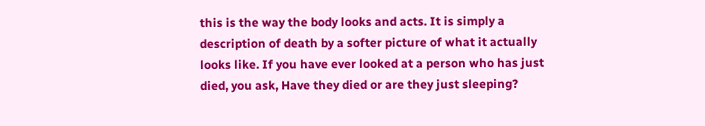this is the way the body looks and acts. It is simply a description of death by a softer picture of what it actually looks like. If you have ever looked at a person who has just died, you ask, Have they died or are they just sleeping?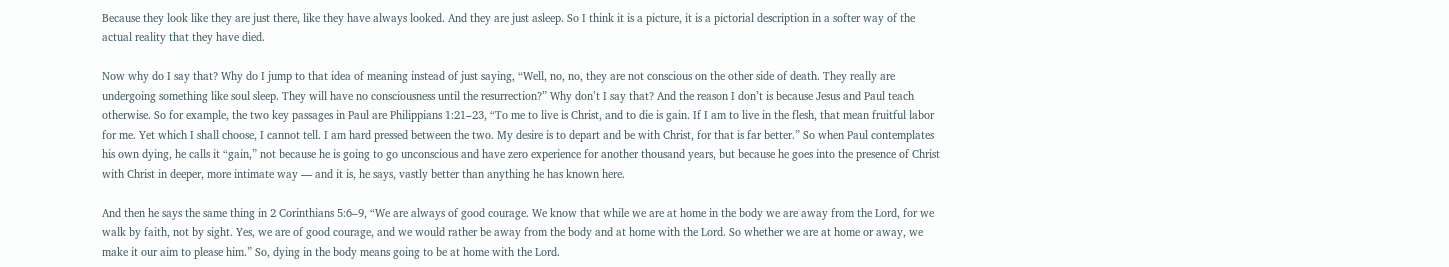Because they look like they are just there, like they have always looked. And they are just asleep. So I think it is a picture, it is a pictorial description in a softer way of the actual reality that they have died.

Now why do I say that? Why do I jump to that idea of meaning instead of just saying, “Well, no, no, they are not conscious on the other side of death. They really are undergoing something like soul sleep. They will have no consciousness until the resurrection?” Why don’t I say that? And the reason I don’t is because Jesus and Paul teach otherwise. So for example, the two key passages in Paul are Philippians 1:21–23, “To me to live is Christ, and to die is gain. If I am to live in the flesh, that mean fruitful labor for me. Yet which I shall choose, I cannot tell. I am hard pressed between the two. My desire is to depart and be with Christ, for that is far better.” So when Paul contemplates his own dying, he calls it “gain,” not because he is going to go unconscious and have zero experience for another thousand years, but because he goes into the presence of Christ with Christ in deeper, more intimate way — and it is, he says, vastly better than anything he has known here.

And then he says the same thing in 2 Corinthians 5:6–9, “We are always of good courage. We know that while we are at home in the body we are away from the Lord, for we walk by faith, not by sight. Yes, we are of good courage, and we would rather be away from the body and at home with the Lord. So whether we are at home or away, we make it our aim to please him.” So, dying in the body means going to be at home with the Lord.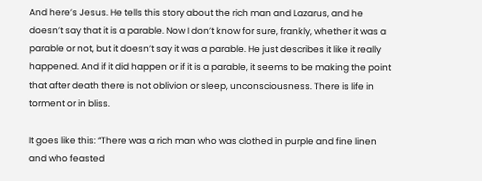And here’s Jesus. He tells this story about the rich man and Lazarus, and he doesn’t say that it is a parable. Now I don’t know for sure, frankly, whether it was a parable or not, but it doesn’t say it was a parable. He just describes it like it really happened. And if it did happen or if it is a parable, it seems to be making the point that after death there is not oblivion or sleep, unconsciousness. There is life in torment or in bliss.

It goes like this: “There was a rich man who was clothed in purple and fine linen and who feasted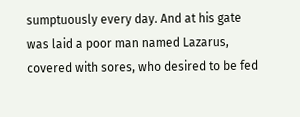sumptuously every day. And at his gate was laid a poor man named Lazarus, covered with sores, who desired to be fed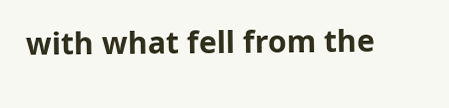with what fell from the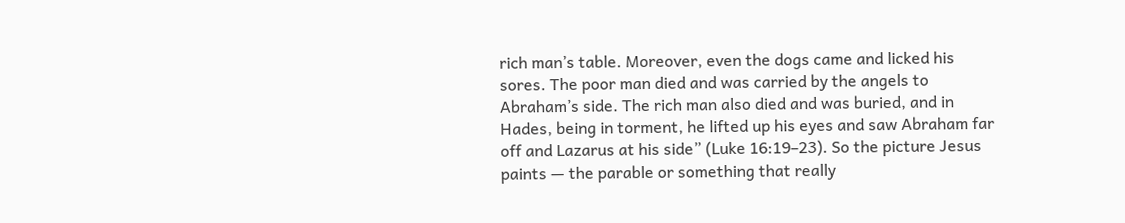rich man’s table. Moreover, even the dogs came and licked his sores. The poor man died and was carried by the angels to Abraham’s side. The rich man also died and was buried, and in Hades, being in torment, he lifted up his eyes and saw Abraham far off and Lazarus at his side” (Luke 16:19–23). So the picture Jesus paints — the parable or something that really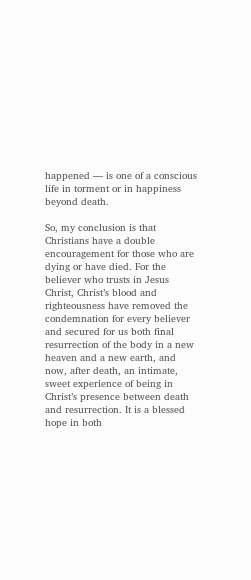happened — is one of a conscious life in torment or in happiness beyond death.

So, my conclusion is that Christians have a double encouragement for those who are dying or have died. For the believer who trusts in Jesus Christ, Christ’s blood and righteousness have removed the condemnation for every believer and secured for us both final resurrection of the body in a new heaven and a new earth, and now, after death, an intimate, sweet experience of being in Christ’s presence between death and resurrection. It is a blessed hope in both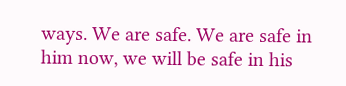ways. We are safe. We are safe in him now, we will be safe in his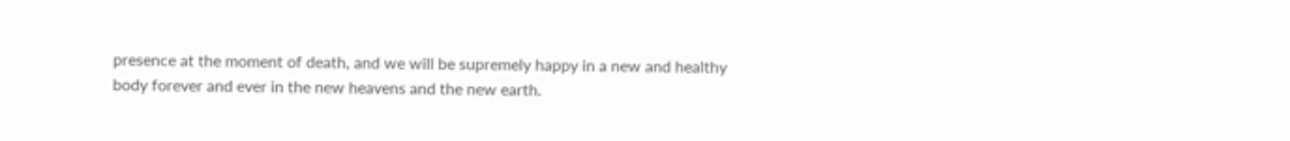presence at the moment of death, and we will be supremely happy in a new and healthy body forever and ever in the new heavens and the new earth.